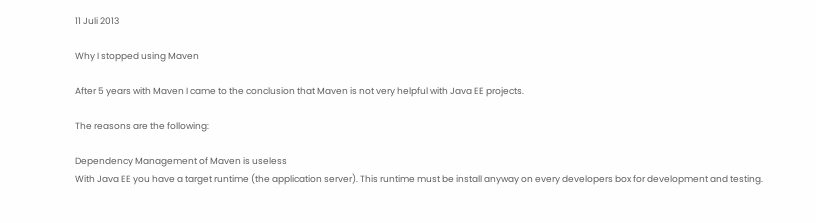11 Juli 2013

Why I stopped using Maven

After 5 years with Maven I came to the conclusion that Maven is not very helpful with Java EE projects.

The reasons are the following:

Dependency Management of Maven is useless
With Java EE you have a target runtime (the application server). This runtime must be install anyway on every developers box for development and testing.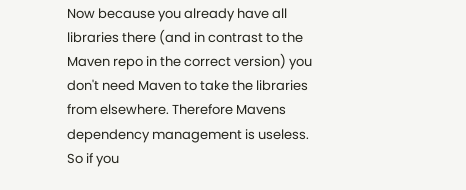Now because you already have all libraries there (and in contrast to the Maven repo in the correct version) you don't need Maven to take the libraries from elsewhere. Therefore Mavens dependency management is useless. So if you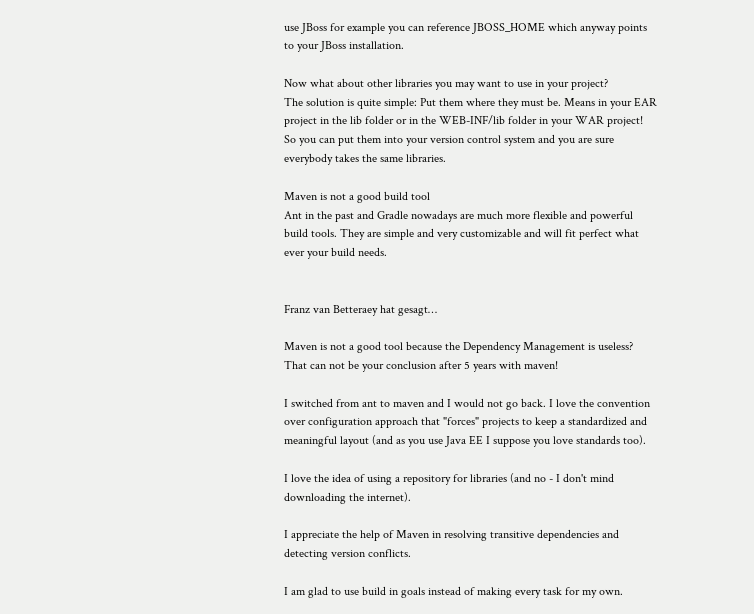use JBoss for example you can reference JBOSS_HOME which anyway points to your JBoss installation.

Now what about other libraries you may want to use in your project?
The solution is quite simple: Put them where they must be. Means in your EAR project in the lib folder or in the WEB-INF/lib folder in your WAR project! So you can put them into your version control system and you are sure everybody takes the same libraries.

Maven is not a good build tool
Ant in the past and Gradle nowadays are much more flexible and powerful build tools. They are simple and very customizable and will fit perfect what ever your build needs.


Franz van Betteraey hat gesagt…

Maven is not a good tool because the Dependency Management is useless? That can not be your conclusion after 5 years with maven!

I switched from ant to maven and I would not go back. I love the convention over configuration approach that "forces" projects to keep a standardized and meaningful layout (and as you use Java EE I suppose you love standards too).

I love the idea of using a repository for libraries (and no - I don't mind downloading the internet).

I appreciate the help of Maven in resolving transitive dependencies and detecting version conflicts.

I am glad to use build in goals instead of making every task for my own.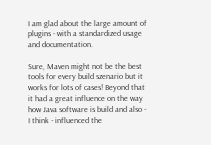I am glad about the large amount of plugins - with a standardized usage and documentation.

Sure, Maven might not be the best tools for every build szenario but it works for lots of cases! Beyond that it had a great influence on the way how Java software is build and also - I think - influenced the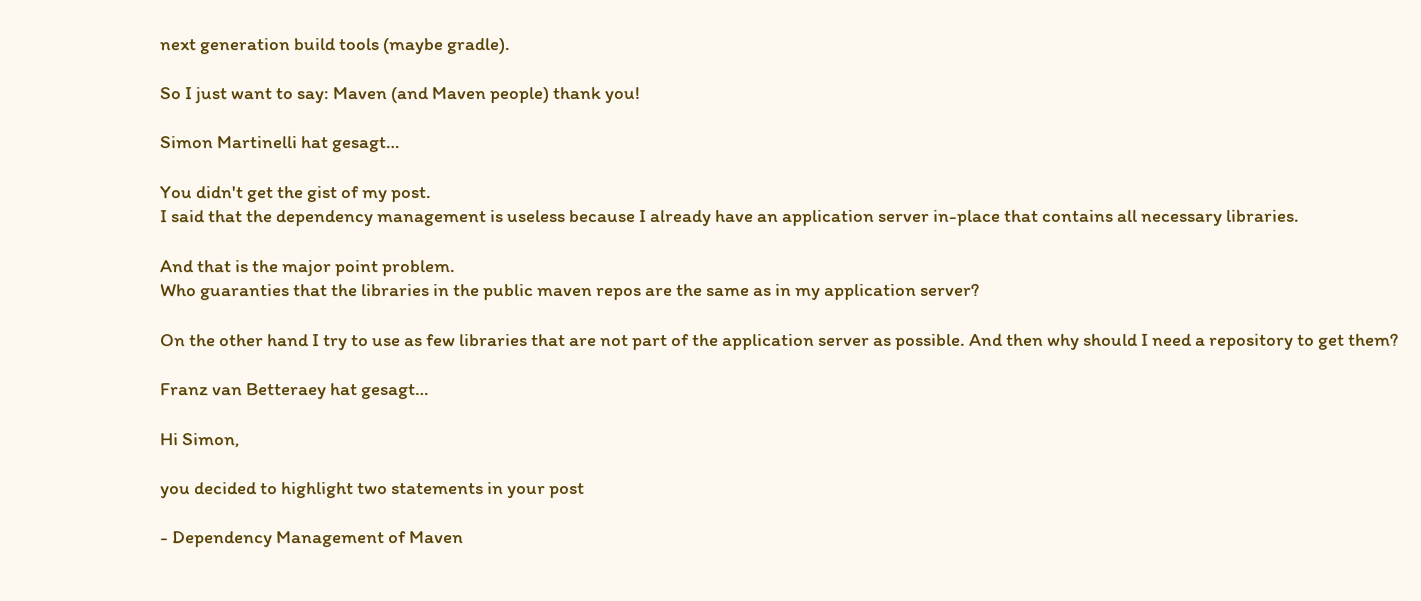next generation build tools (maybe gradle).

So I just want to say: Maven (and Maven people) thank you!

Simon Martinelli hat gesagt…

You didn't get the gist of my post.
I said that the dependency management is useless because I already have an application server in-place that contains all necessary libraries.

And that is the major point problem.
Who guaranties that the libraries in the public maven repos are the same as in my application server?

On the other hand I try to use as few libraries that are not part of the application server as possible. And then why should I need a repository to get them?

Franz van Betteraey hat gesagt…

Hi Simon,

you decided to highlight two statements in your post

- Dependency Management of Maven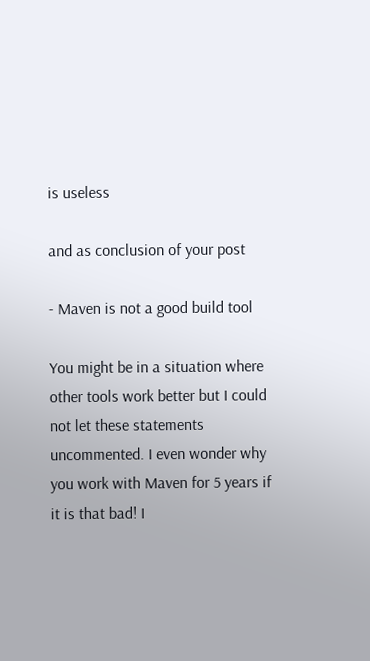is useless

and as conclusion of your post

- Maven is not a good build tool

You might be in a situation where other tools work better but I could not let these statements uncommented. I even wonder why you work with Maven for 5 years if it is that bad! I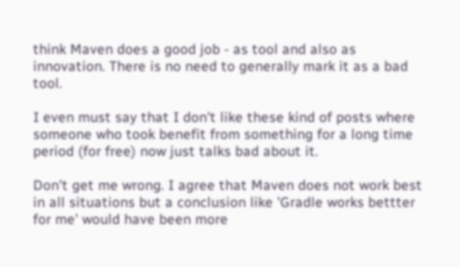think Maven does a good job - as tool and also as innovation. There is no need to generally mark it as a bad tool.

I even must say that I don't like these kind of posts where someone who took benefit from something for a long time period (for free) now just talks bad about it.

Don't get me wrong. I agree that Maven does not work best in all situations but a conclusion like 'Gradle works bettter for me' would have been more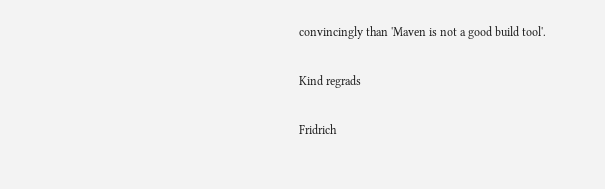convincingly than 'Maven is not a good build tool'.

Kind regrads

Fridrich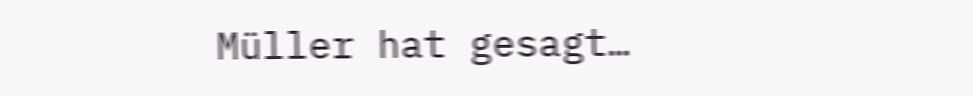Müller hat gesagt…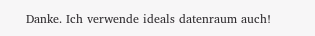Danke. Ich verwende ideals datenraum auch!